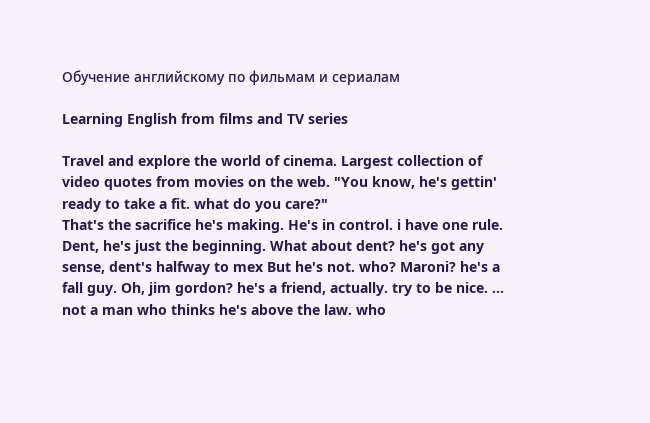Обучение английскому по фильмам и сериалам

Learning English from films and TV series

Travel and explore the world of cinema. Largest collection of video quotes from movies on the web. "You know, he's gettin' ready to take a fit. what do you care?"
That's the sacrifice he's making. He's in control. i have one rule. Dent, he's just the beginning. What about dent? he's got any sense, dent's halfway to mex But he's not. who? Maroni? he's a fall guy. Oh, jim gordon? he's a friend, actually. try to be nice. ... not a man who thinks he's above the law. who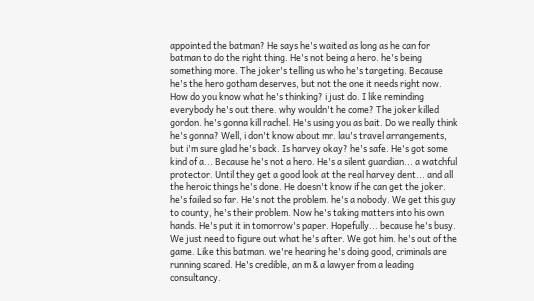appointed the batman? He says he's waited as long as he can for batman to do the right thing. He's not being a hero. he's being something more. The joker's telling us who he's targeting. Because he's the hero gotham deserves, but not the one it needs right now. How do you know what he's thinking? i just do. I like reminding everybody he's out there. why wouldn't he come? The joker killed gordon. he's gonna kill rachel. He's using you as bait. Do we really think he's gonna? Well, i don't know about mr. lau's travel arrangements, but i'm sure glad he's back. Is harvey okay? he's safe. He's got some kind of a... Because he's not a hero. He's a silent guardian... a watchful protector. Until they get a good look at the real harvey dent... and all the heroic things he's done. He doesn't know if he can get the joker. he's failed so far. He's not the problem. he's a nobody. We get this guy to county, he's their problem. Now he's taking matters into his own hands. He's put it in tomorrow's paper. Hopefully... because he's busy. We just need to figure out what he's after. We got him. he's out of the game. Like this batman. we're hearing he's doing good, criminals are running scared. He's credible, an m & a lawyer from a leading consultancy.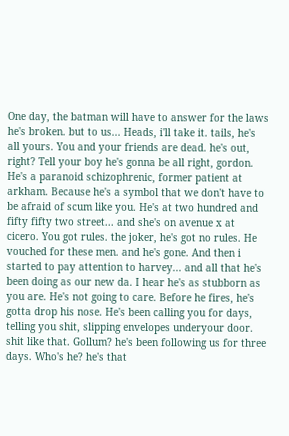One day, the batman will have to answer for the laws he's broken. but to us... Heads, i'll take it. tails, he's all yours. You and your friends are dead. he's out, right? Tell your boy he's gonna be all right, gordon. He's a paranoid schizophrenic, former patient at arkham. Because he's a symbol that we don't have to be afraid of scum like you. He's at two hundred and fifty fifty two street... and she's on avenue x at cicero. You got rules. the joker, he's got no rules. He vouched for these men. and he's gone. And then i started to pay attention to harvey... and all that he's been doing as our new da. I hear he's as stubborn as you are. He's not going to care. Before he fires, he's gotta drop his nose. He's been calling you for days, telling you shit, slipping envelopes underyour door. shit like that. Gollum? he's been following us for three days. Who's he? he's that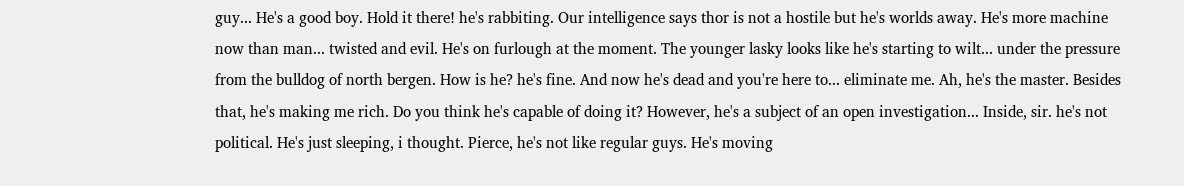guy... He's a good boy. Hold it there! he's rabbiting. Our intelligence says thor is not a hostile but he's worlds away. He's more machine now than man... twisted and evil. He's on furlough at the moment. The younger lasky looks like he's starting to wilt... under the pressure from the bulldog of north bergen. How is he? he's fine. And now he's dead and you're here to... eliminate me. Ah, he's the master. Besides that, he's making me rich. Do you think he's capable of doing it? However, he's a subject of an open investigation... Inside, sir. he's not political. He's just sleeping, i thought. Pierce, he's not like regular guys. He's moving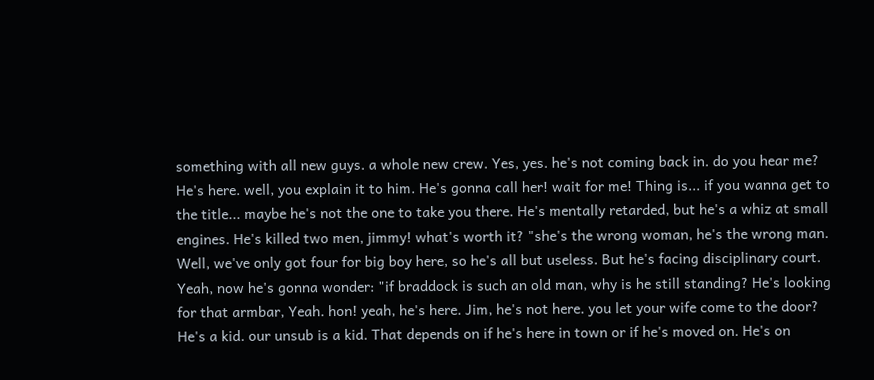something with all new guys. a whole new crew. Yes, yes. he's not coming back in. do you hear me? He's here. well, you explain it to him. He's gonna call her! wait for me! Thing is... if you wanna get to the title... maybe he's not the one to take you there. He's mentally retarded, but he's a whiz at small engines. He's killed two men, jimmy! what's worth it? "she's the wrong woman, he's the wrong man. Well, we've only got four for big boy here, so he's all but useless. But he's facing disciplinary court. Yeah, now he's gonna wonder: "if braddock is such an old man, why is he still standing? He's looking for that armbar, Yeah. hon! yeah, he's here. Jim, he's not here. you let your wife come to the door? He's a kid. our unsub is a kid. That depends on if he's here in town or if he's moved on. He's on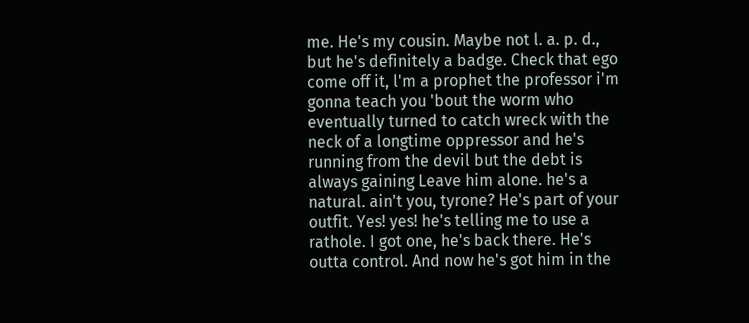me. He's my cousin. Maybe not l. a. p. d., but he's definitely a badge. Check that ego come off it, l'm a prophet the professor i'm gonna teach you 'bout the worm who eventually turned to catch wreck with the neck of a longtime oppressor and he's running from the devil but the debt is always gaining Leave him alone. he's a natural. ain't you, tyrone? He's part of your outfit. Yes! yes! he's telling me to use a rathole. I got one, he's back there. He's outta control. And now he's got him in the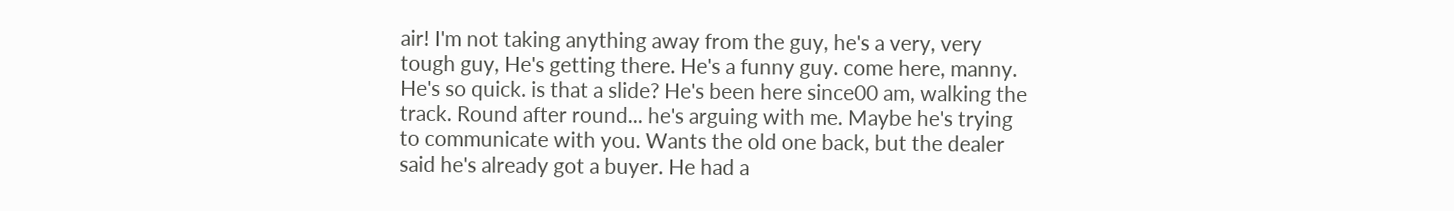air! I'm not taking anything away from the guy, he's a very, very tough guy, He's getting there. He's a funny guy. come here, manny. He's so quick. is that a slide? He's been here since00 am, walking the track. Round after round... he's arguing with me. Maybe he's trying to communicate with you. Wants the old one back, but the dealer said he's already got a buyer. He had a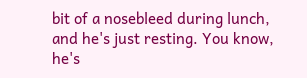bit of a nosebleed during lunch, and he's just resting. You know, he's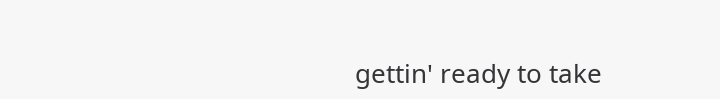gettin' ready to take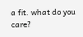a fit. what do you care?